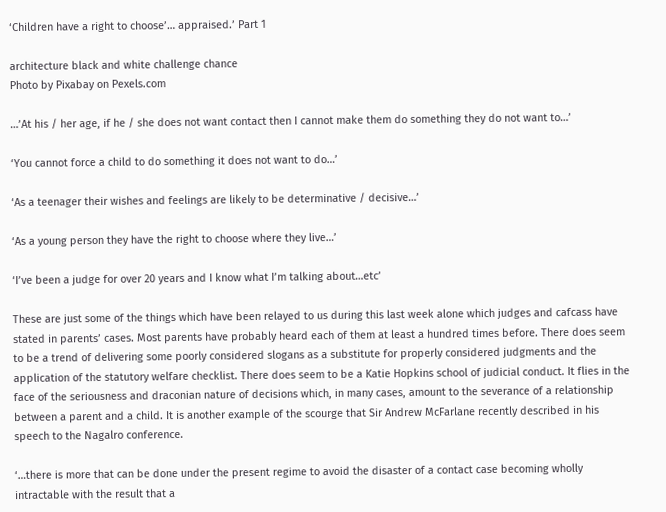‘Children have a right to choose’… appraised.’ Part 1

architecture black and white challenge chance
Photo by Pixabay on Pexels.com

…’At his / her age, if he / she does not want contact then I cannot make them do something they do not want to…’

‘You cannot force a child to do something it does not want to do…’

‘As a teenager their wishes and feelings are likely to be determinative / decisive…’

‘As a young person they have the right to choose where they live…’

‘I’ve been a judge for over 20 years and I know what I’m talking about…etc’

These are just some of the things which have been relayed to us during this last week alone which judges and cafcass have stated in parents’ cases. Most parents have probably heard each of them at least a hundred times before. There does seem to be a trend of delivering some poorly considered slogans as a substitute for properly considered judgments and the application of the statutory welfare checklist. There does seem to be a Katie Hopkins school of judicial conduct. It flies in the face of the seriousness and draconian nature of decisions which, in many cases, amount to the severance of a relationship between a parent and a child. It is another example of the scourge that Sir Andrew McFarlane recently described in his speech to the Nagalro conference.

‘…there is more that can be done under the present regime to avoid the disaster of a contact case becoming wholly intractable with the result that a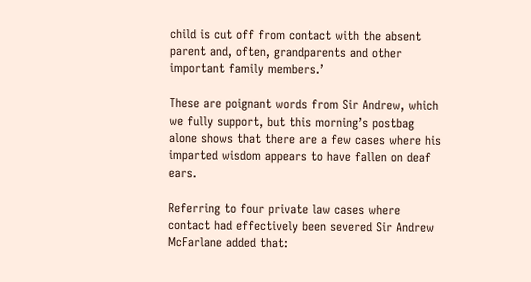child is cut off from contact with the absent parent and, often, grandparents and other important family members.’

These are poignant words from Sir Andrew, which we fully support, but this morning’s postbag alone shows that there are a few cases where his imparted wisdom appears to have fallen on deaf ears.

Referring to four private law cases where contact had effectively been severed Sir Andrew McFarlane added that: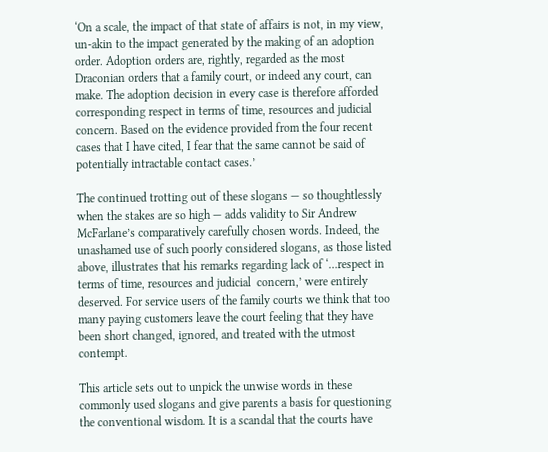‘On a scale, the impact of that state of affairs is not, in my view, un-akin to the impact generated by the making of an adoption order. Adoption orders are, rightly, regarded as the most Draconian orders that a family court, or indeed any court, can make. The adoption decision in every case is therefore afforded corresponding respect in terms of time, resources and judicial concern. Based on the evidence provided from the four recent cases that I have cited, I fear that the same cannot be said of potentially intractable contact cases.’

The continued trotting out of these slogans — so thoughtlessly when the stakes are so high — adds validity to Sir Andrew McFarlane’s comparatively carefully chosen words. Indeed, the unashamed use of such poorly considered slogans, as those listed above, illustrates that his remarks regarding lack of ‘…respect in terms of time, resources and judicial  concern,’ were entirely deserved. For service users of the family courts we think that too many paying customers leave the court feeling that they have been short changed, ignored, and treated with the utmost contempt.

This article sets out to unpick the unwise words in these commonly used slogans and give parents a basis for questioning the conventional wisdom. It is a scandal that the courts have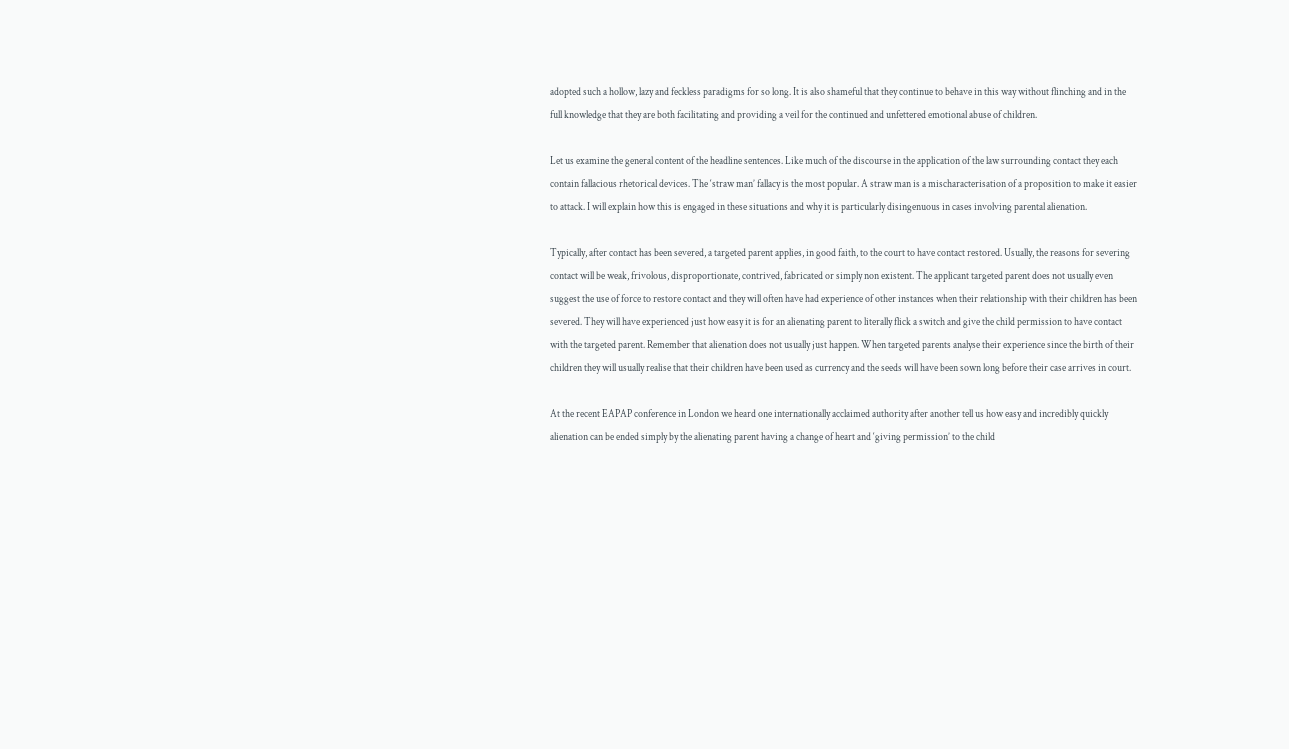adopted such a hollow, lazy and feckless paradigms for so long. It is also shameful that they continue to behave in this way without flinching and in the full knowledge that they are both facilitating and providing a veil for the continued and unfettered emotional abuse of children.

Let us examine the general content of the headline sentences. Like much of the discourse in the application of the law surrounding contact they each contain fallacious rhetorical devices. The ‘straw man’ fallacy is the most popular. A straw man is a mischaracterisation of a proposition to make it easier to attack. I will explain how this is engaged in these situations and why it is particularly disingenuous in cases involving parental alienation.

Typically, after contact has been severed, a targeted parent applies, in good faith, to the court to have contact restored. Usually, the reasons for severing contact will be weak, frivolous, disproportionate, contrived, fabricated or simply non existent. The applicant targeted parent does not usually even suggest the use of force to restore contact and they will often have had experience of other instances when their relationship with their children has been severed. They will have experienced just how easy it is for an alienating parent to literally flick a switch and give the child permission to have contact with the targeted parent. Remember that alienation does not usually just happen. When targeted parents analyse their experience since the birth of their children they will usually realise that their children have been used as currency and the seeds will have been sown long before their case arrives in court.

At the recent EAPAP conference in London we heard one internationally acclaimed authority after another tell us how easy and incredibly quickly alienation can be ended simply by the alienating parent having a change of heart and ‘giving permission’ to the child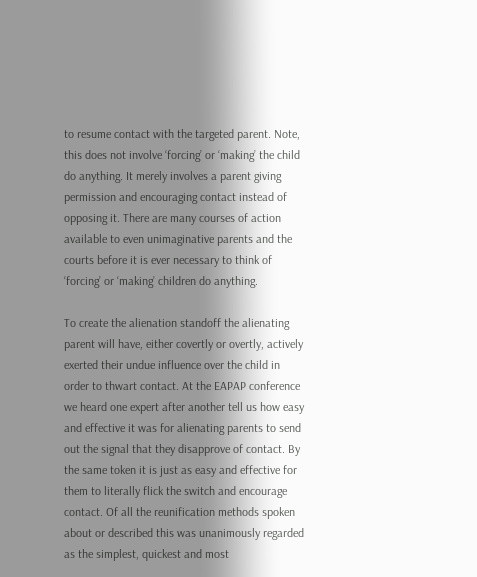to resume contact with the targeted parent. Note, this does not involve ‘forcing’ or ‘making’ the child do anything. It merely involves a parent giving permission and encouraging contact instead of opposing it. There are many courses of action available to even unimaginative parents and the courts before it is ever necessary to think of ‘forcing’ or ‘making’ children do anything.

To create the alienation standoff the alienating parent will have, either covertly or overtly, actively exerted their undue influence over the child in order to thwart contact. At the EAPAP conference we heard one expert after another tell us how easy and effective it was for alienating parents to send out the signal that they disapprove of contact. By the same token it is just as easy and effective for them to literally flick the switch and encourage contact. Of all the reunification methods spoken about or described this was unanimously regarded as the simplest, quickest and most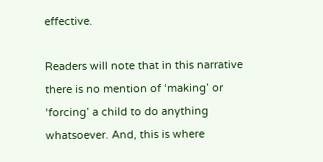effective.

Readers will note that in this narrative there is no mention of ‘making’ or ‘forcing’ a child to do anything whatsoever. And, this is where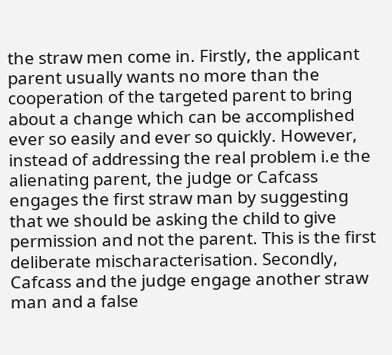the straw men come in. Firstly, the applicant parent usually wants no more than the cooperation of the targeted parent to bring about a change which can be accomplished ever so easily and ever so quickly. However, instead of addressing the real problem i.e the alienating parent, the judge or Cafcass engages the first straw man by suggesting that we should be asking the child to give permission and not the parent. This is the first deliberate mischaracterisation. Secondly, Cafcass and the judge engage another straw man and a false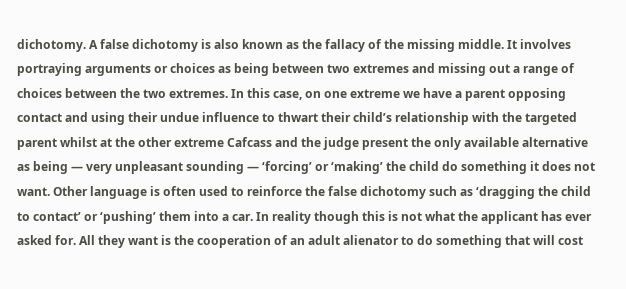dichotomy. A false dichotomy is also known as the fallacy of the missing middle. It involves portraying arguments or choices as being between two extremes and missing out a range of choices between the two extremes. In this case, on one extreme we have a parent opposing contact and using their undue influence to thwart their child’s relationship with the targeted parent whilst at the other extreme Cafcass and the judge present the only available alternative as being — very unpleasant sounding — ‘forcing’ or ‘making’ the child do something it does not want. Other language is often used to reinforce the false dichotomy such as ‘dragging the child to contact’ or ‘pushing’ them into a car. In reality though this is not what the applicant has ever asked for. All they want is the cooperation of an adult alienator to do something that will cost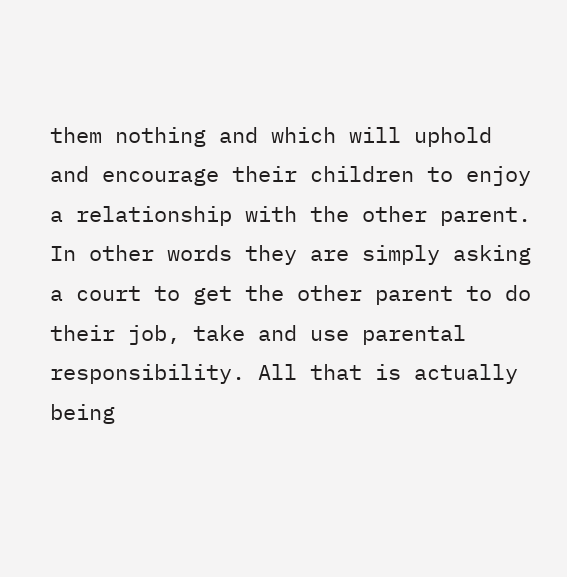them nothing and which will uphold and encourage their children to enjoy a relationship with the other parent. In other words they are simply asking a court to get the other parent to do their job, take and use parental responsibility. All that is actually being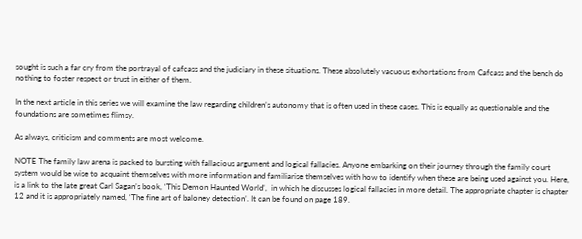sought is such a far cry from the portrayal of cafcass and the judiciary in these situations. These absolutely vacuous exhortations from Cafcass and the bench do nothing to foster respect or trust in either of them.

In the next article in this series we will examine the law regarding children’s autonomy that is often used in these cases. This is equally as questionable and the foundations are sometimes flimsy.

As always, criticism and comments are most welcome.

NOTE The family law arena is packed to bursting with fallacious argument and logical fallacies. Anyone embarking on their journey through the family court system would be wise to acquaint themselves with more information and familiarise themselves with how to identify when these are being used against you. Here, is a link to the late great Carl Sagan’s book, ‘This Demon Haunted World’,  in which he discusses logical fallacies in more detail. The appropriate chapter is chapter 12 and it is appropriately named, ‘The fine art of baloney detection’. It can be found on page 189.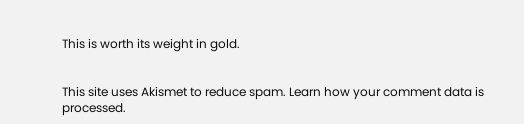This is worth its weight in gold.


This site uses Akismet to reduce spam. Learn how your comment data is processed.